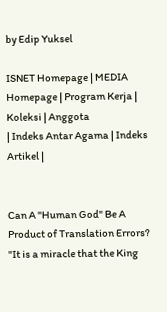by Edip Yuksel

ISNET Homepage | MEDIA Homepage | Program Kerja | Koleksi | Anggota
| Indeks Antar Agama | Indeks Artikel |


Can A "Human God" Be A Product of Translation Errors?
"It is a miracle that the King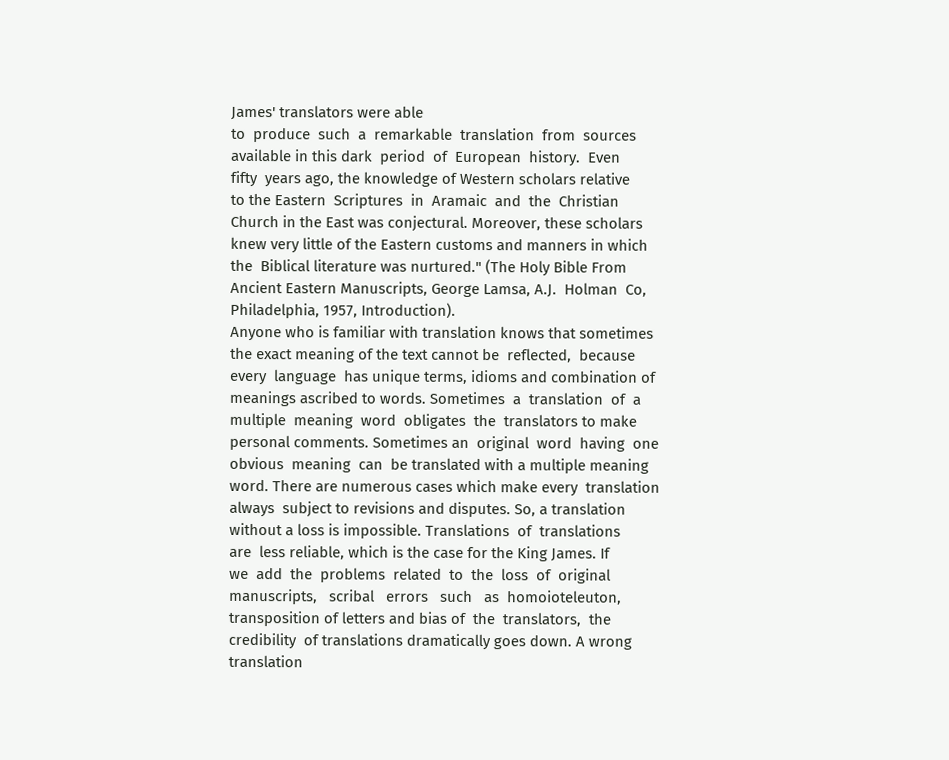James' translators were able
to  produce  such  a  remarkable  translation  from  sources
available in this dark  period  of  European  history.  Even
fifty  years ago, the knowledge of Western scholars relative
to the Eastern  Scriptures  in  Aramaic  and  the  Christian
Church in the East was conjectural. Moreover, these scholars
knew very little of the Eastern customs and manners in which
the  Biblical literature was nurtured." (The Holy Bible From
Ancient Eastern Manuscripts, George Lamsa, A.J.  Holman  Co,
Philadelphia, 1957, Introduction).
Anyone who is familiar with translation knows that sometimes
the exact meaning of the text cannot be  reflected,  because
every  language  has unique terms, idioms and combination of
meanings ascribed to words. Sometimes  a  translation  of  a
multiple  meaning  word  obligates  the  translators to make
personal comments. Sometimes an  original  word  having  one
obvious  meaning  can  be translated with a multiple meaning
word. There are numerous cases which make every  translation
always  subject to revisions and disputes. So, a translation
without a loss is impossible. Translations  of  translations
are  less reliable, which is the case for the King James. If
we  add  the  problems  related  to  the  loss  of  original
manuscripts,   scribal   errors   such   as  homoioteleuton,
transposition of letters and bias of  the  translators,  the
credibility  of translations dramatically goes down. A wrong
translation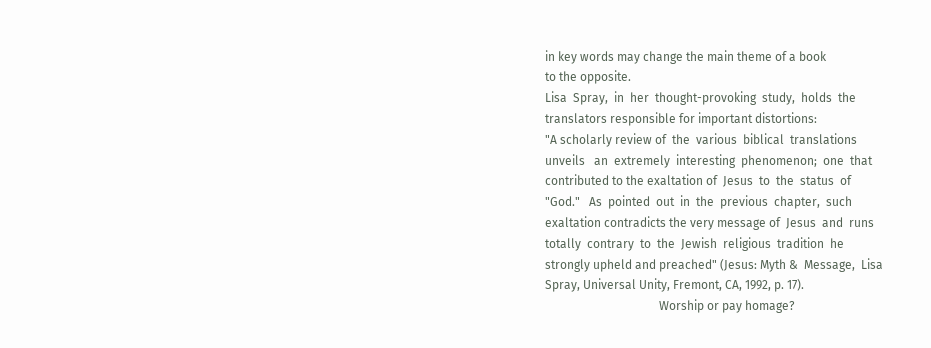in key words may change the main theme of a book
to the opposite.
Lisa  Spray,  in  her  thought-provoking  study,  holds  the
translators responsible for important distortions:
"A scholarly review of  the  various  biblical  translations
unveils   an  extremely  interesting  phenomenon;  one  that
contributed to the exaltation of  Jesus  to  the  status  of
"God."   As  pointed  out  in  the  previous  chapter,  such
exaltation contradicts the very message of  Jesus  and  runs
totally  contrary  to  the  Jewish  religious  tradition  he
strongly upheld and preached" (Jesus: Myth &  Message,  Lisa
Spray, Universal Unity, Fremont, CA, 1992, p. 17).
                                      Worship or pay homage?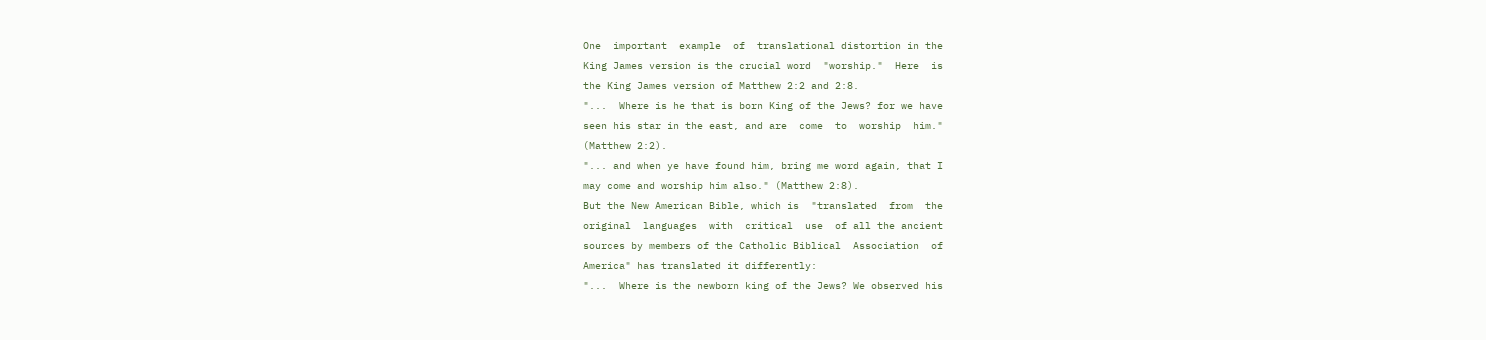One  important  example  of  translational distortion in the
King James version is the crucial word  "worship."  Here  is
the King James version of Matthew 2:2 and 2:8.
"...  Where is he that is born King of the Jews? for we have
seen his star in the east, and are  come  to  worship  him."
(Matthew 2:2).
"... and when ye have found him, bring me word again, that I
may come and worship him also." (Matthew 2:8).
But the New American Bible, which is  "translated  from  the
original  languages  with  critical  use  of all the ancient
sources by members of the Catholic Biblical  Association  of
America" has translated it differently:
"...  Where is the newborn king of the Jews? We observed his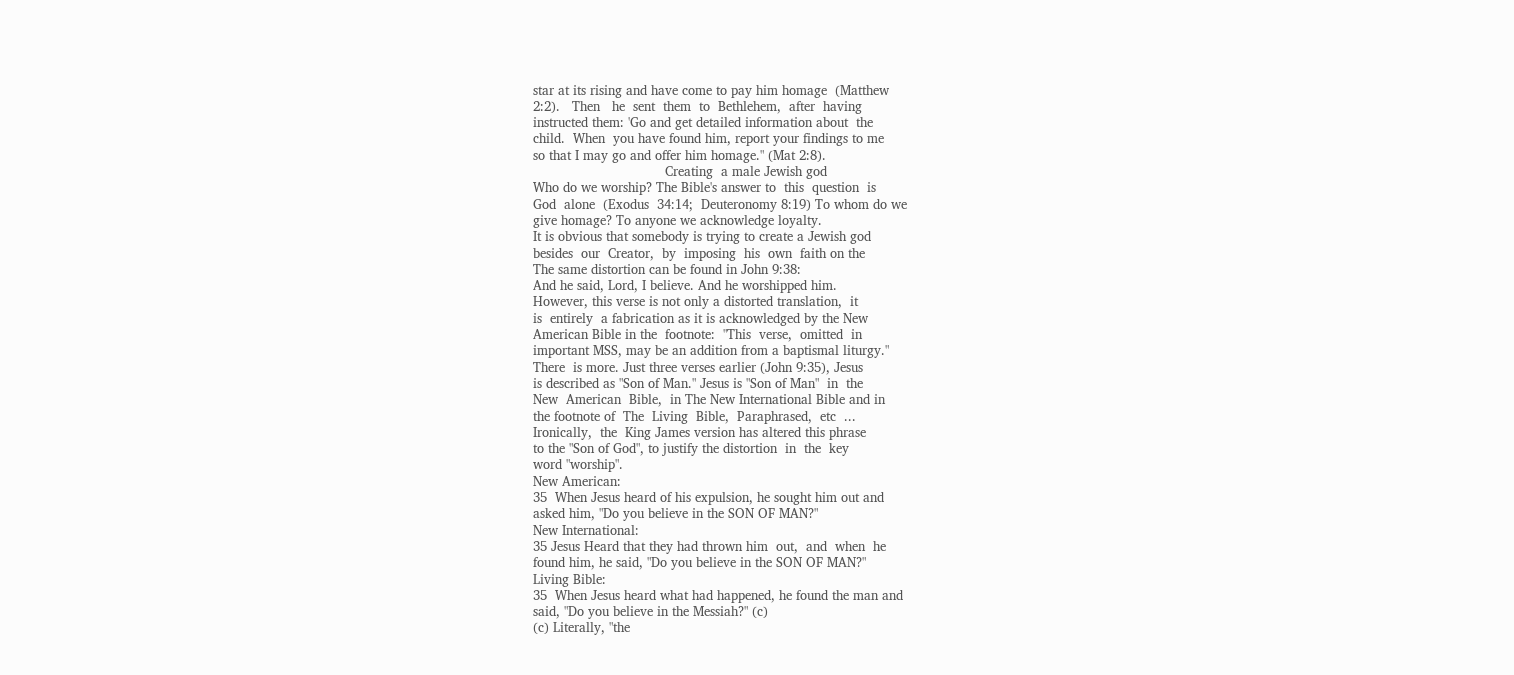star at its rising and have come to pay him homage  (Matthew
2:2).   Then   he  sent  them  to  Bethlehem,  after  having
instructed them: 'Go and get detailed information about  the
child.  When  you have found him, report your findings to me
so that I may go and offer him homage." (Mat 2:8).
                                 Creating  a male Jewish god
Who do we worship? The Bible's answer to  this  question  is
God  alone  (Exodus  34:14;  Deuteronomy 8:19) To whom do we
give homage? To anyone we acknowledge loyalty.
It is obvious that somebody is trying to create a Jewish god
besides  our  Creator,  by  imposing  his  own  faith on the
The same distortion can be found in John 9:38:
And he said, Lord, I believe. And he worshipped him.
However, this verse is not only a distorted translation,  it
is  entirely  a fabrication as it is acknowledged by the New
American Bible in the  footnote:  "This  verse,  omitted  in
important MSS, may be an addition from a baptismal liturgy."
There  is more. Just three verses earlier (John 9:35), Jesus
is described as "Son of Man." Jesus is "Son of Man"  in  the
New  American  Bible,  in The New International Bible and in
the footnote of  The  Living  Bible,  Paraphrased,  etc  ...
Ironically,  the  King James version has altered this phrase
to the "Son of God", to justify the distortion  in  the  key
word "worship".
New American:
35  When Jesus heard of his expulsion, he sought him out and
asked him, "Do you believe in the SON OF MAN?"
New International:
35 Jesus Heard that they had thrown him  out,  and  when  he
found him, he said, "Do you believe in the SON OF MAN?"
Living Bible:
35  When Jesus heard what had happened, he found the man and
said, "Do you believe in the Messiah?" (c)
(c) Literally, "the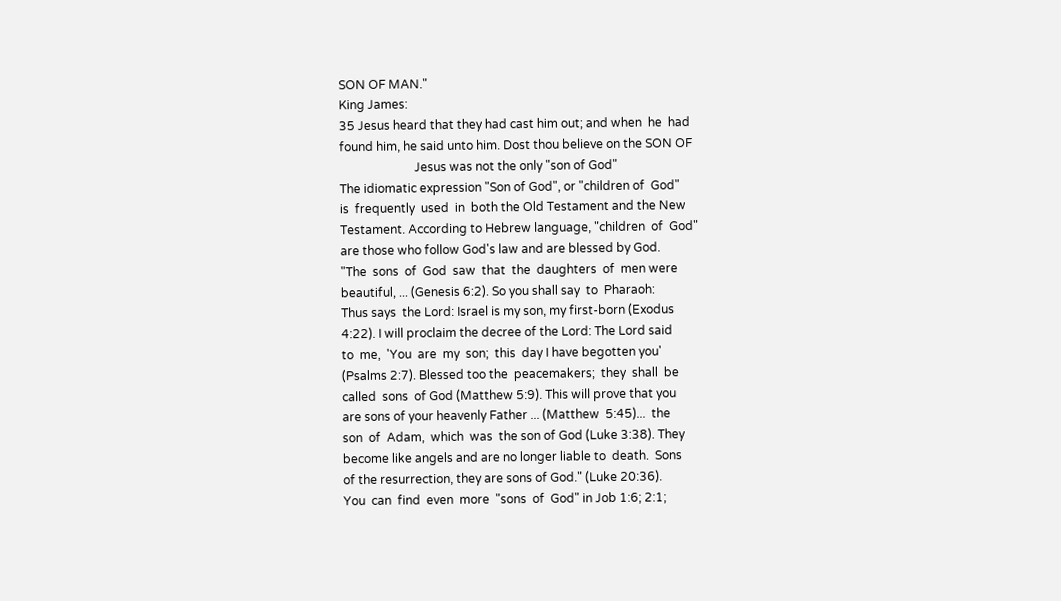SON OF MAN."
King James:
35 Jesus heard that they had cast him out; and when  he  had
found him, he said unto him. Dost thou believe on the SON OF
                         Jesus was not the only "son of God"
The idiomatic expression "Son of God", or "children of  God"
is  frequently  used  in  both the Old Testament and the New
Testament. According to Hebrew language, "children  of  God"
are those who follow God's law and are blessed by God.
"The  sons  of  God  saw  that  the  daughters  of  men were
beautiful, ... (Genesis 6:2). So you shall say  to  Pharaoh:
Thus says  the Lord: Israel is my son, my first-born (Exodus
4:22). I will proclaim the decree of the Lord: The Lord said
to  me,  'You  are  my  son;  this  day I have begotten you'
(Psalms 2:7). Blessed too the  peacemakers;  they  shall  be
called  sons  of God (Matthew 5:9). This will prove that you
are sons of your heavenly Father ... (Matthew  5:45)...  the
son  of  Adam,  which  was  the son of God (Luke 3:38). They
become like angels and are no longer liable to  death.  Sons
of the resurrection, they are sons of God." (Luke 20:36).
You  can  find  even  more  "sons  of  God" in Job 1:6; 2:1;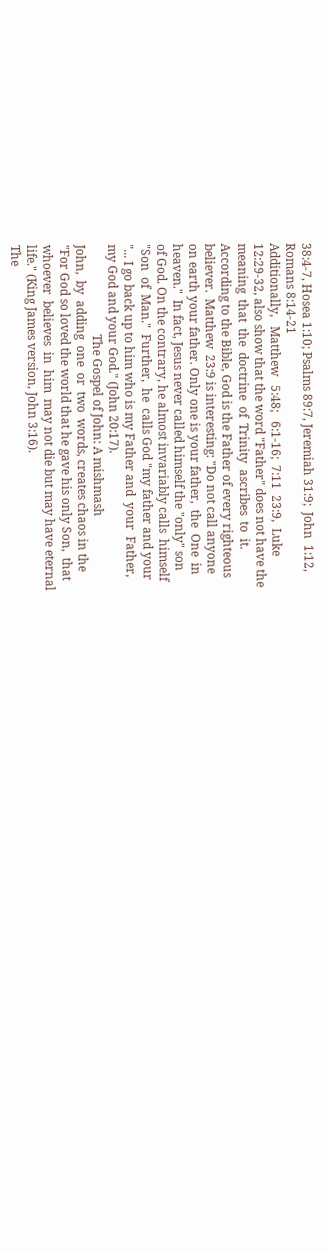38:4-7, Hosea 1:10; Psalms 89:7, Jeremiah 31:9;  John  1:12,
Romans 8:14-21
Additionally,   Matthew   5:48;   6:1-16;  7:11  23:9,  Luke
12:29-32, also show that the word "Father" does not have the
meaning  that  the  doctrine  of  Trinity  ascribes  to  it.
According to the Bible, God is the Father of every righteous
believer.  Matthew  23:9 is interesting: "Do not call anyone
on earth your father. Only one is your father,  the  One  in
heaven."  In fact, Jesus never called himself the "only" son
of God. On the contrary, he almost invariably calls  himself
"Son  of  Man."  Further,  he  calls God "my father and your
"... I go back up to him who is my Father and  your  Father,
my God and your God." (John 20:17).
                              The Gospel of John: A mishmash
John,  by  adding  one  or  two  words, creates chaos in the
"For God so loved the world that he gave his only Son,  that
whoever  believes  in  him  may not die but may have eternal
life." (King James version, John 3:16).
The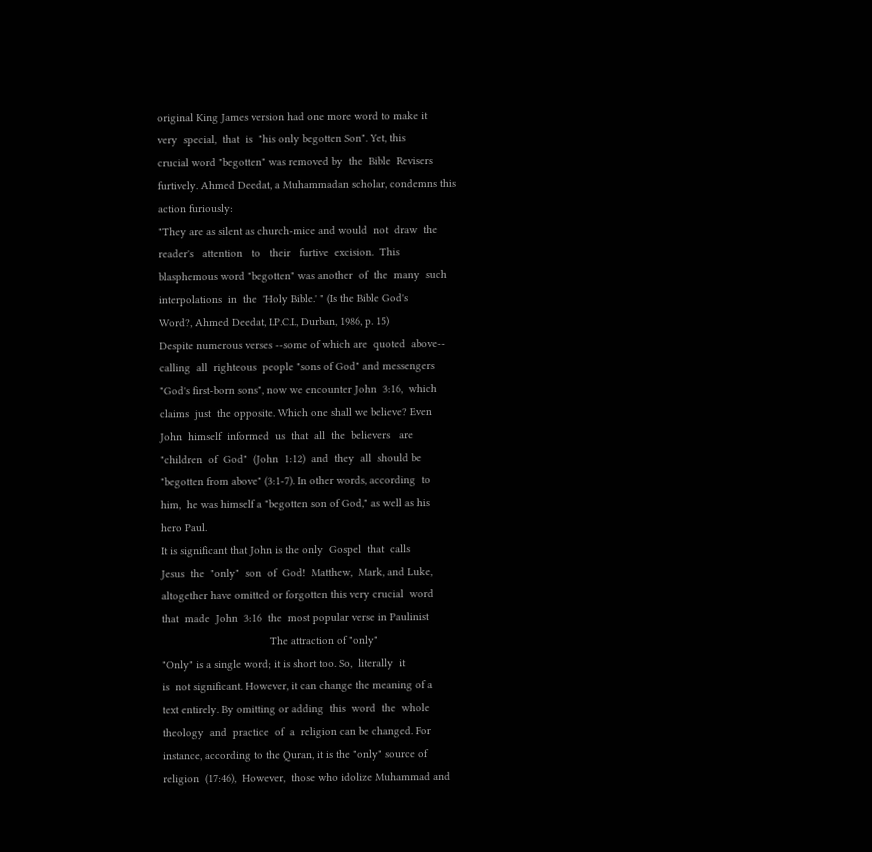original King James version had one more word to make it
very  special,  that  is  "his only begotten Son". Yet, this
crucial word "begotten" was removed by  the  Bible  Revisers
furtively. Ahmed Deedat, a Muhammadan scholar, condemns this
action furiously:
"They are as silent as church-mice and would  not  draw  the
reader's   attention   to   their   furtive  excision.  This
blasphemous word "begotten" was another  of  the  many  such
interpolations  in  the  'Holy Bible.' " (Is the Bible God's
Word?, Ahmed Deedat, I.P.C.I., Durban, 1986, p. 15)
Despite numerous verses --some of which are  quoted  above--
calling  all  righteous  people "sons of God" and messengers
"God's first-born sons", now we encounter John  3:16,  which
claims  just  the opposite. Which one shall we believe? Even
John  himself  informed  us  that  all  the  believers   are
"children  of  God"  (John  1:12)  and  they  all  should be
"begotten from above" (3:1-7). In other words, according  to
him,  he was himself a "begotten son of God," as well as his
hero Paul.
It is significant that John is the only  Gospel  that  calls
Jesus  the  "only"  son  of  God!  Matthew,  Mark, and Luke,
altogether have omitted or forgotten this very crucial  word
that  made  John  3:16  the  most popular verse in Paulinist
                                    The attraction of "only"
"Only" is a single word; it is short too. So,  literally  it
is  not significant. However, it can change the meaning of a
text entirely. By omitting or adding  this  word  the  whole
theology  and  practice  of  a  religion can be changed. For
instance, according to the Quran, it is the "only" source of
religion  (17:46),  However,  those who idolize Muhammad and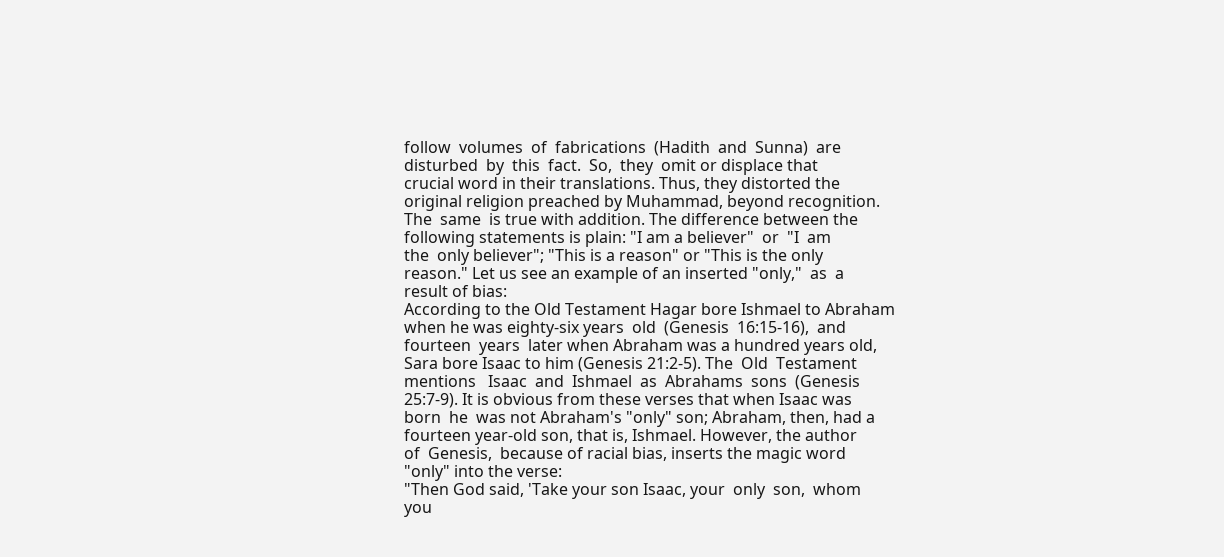follow  volumes  of  fabrications  (Hadith  and  Sunna)  are
disturbed  by  this  fact.  So,  they  omit or displace that
crucial word in their translations. Thus, they distorted the
original religion preached by Muhammad, beyond recognition.
The  same  is true with addition. The difference between the
following statements is plain: "I am a believer"  or  "I  am
the  only believer"; "This is a reason" or "This is the only
reason." Let us see an example of an inserted "only,"  as  a
result of bias:
According to the Old Testament Hagar bore Ishmael to Abraham
when he was eighty-six years  old  (Genesis  16:15-16),  and
fourteen  years  later when Abraham was a hundred years old,
Sara bore Isaac to him (Genesis 21:2-5). The  Old  Testament
mentions   Isaac  and  Ishmael  as  Abrahams  sons  (Genesis
25:7-9). It is obvious from these verses that when Isaac was
born  he  was not Abraham's "only" son; Abraham, then, had a
fourteen year-old son, that is, Ishmael. However, the author
of  Genesis,  because of racial bias, inserts the magic word
"only" into the verse:
"Then God said, 'Take your son Isaac, your  only  son,  whom
you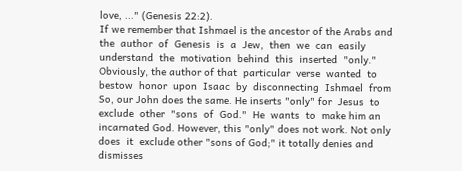love, ..." (Genesis 22:2).
If we remember that Ishmael is the ancestor of the Arabs and
the  author  of  Genesis  is  a  Jew,  then  we  can  easily
understand  the  motivation  behind  this  inserted  "only."
Obviously, the author of that  particular  verse  wanted  to
bestow  honor  upon  Isaac  by  disconnecting  Ishmael  from
So, our John does the same. He inserts "only" for  Jesus  to
exclude  other  "sons  of  God."  He  wants  to  make him an
incarnated God. However, this "only" does not work. Not only
does  it  exclude other "sons of God;" it totally denies and
dismisses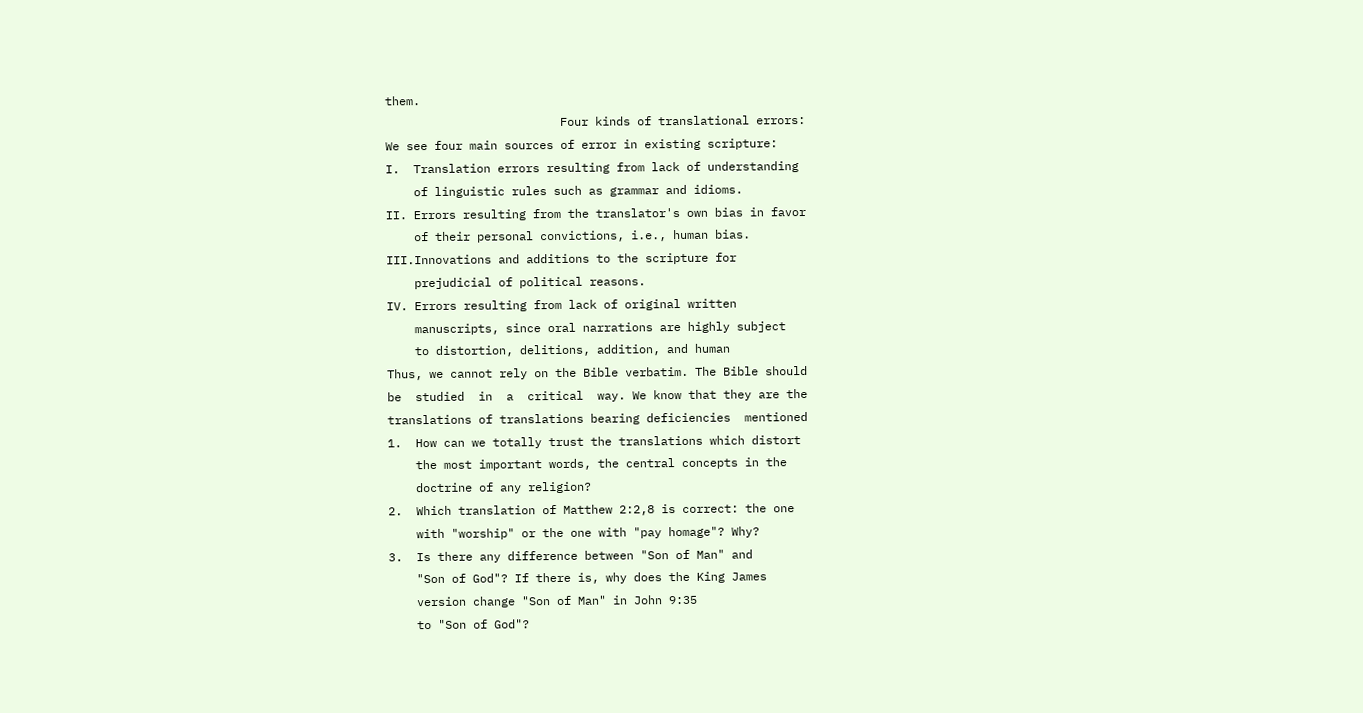them.
                         Four kinds of translational errors:
We see four main sources of error in existing scripture:
I.  Translation errors resulting from lack of understanding
    of linguistic rules such as grammar and idioms.
II. Errors resulting from the translator's own bias in favor
    of their personal convictions, i.e., human bias.
III.Innovations and additions to the scripture for
    prejudicial of political reasons.
IV. Errors resulting from lack of original written
    manuscripts, since oral narrations are highly subject
    to distortion, delitions, addition, and human
Thus, we cannot rely on the Bible verbatim. The Bible should
be  studied  in  a  critical  way. We know that they are the
translations of translations bearing deficiencies  mentioned
1.  How can we totally trust the translations which distort
    the most important words, the central concepts in the
    doctrine of any religion?
2.  Which translation of Matthew 2:2,8 is correct: the one
    with "worship" or the one with "pay homage"? Why?
3.  Is there any difference between "Son of Man" and
    "Son of God"? If there is, why does the King James
    version change "Son of Man" in John 9:35
    to "Son of God"?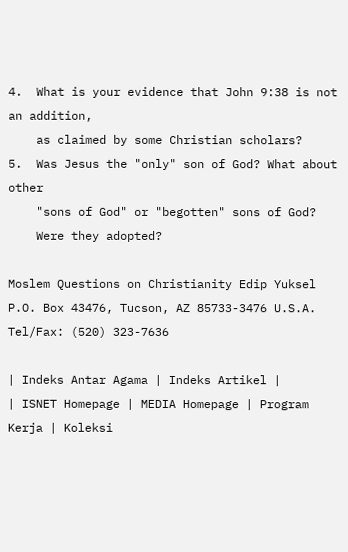4.  What is your evidence that John 9:38 is not an addition,
    as claimed by some Christian scholars?
5.  Was Jesus the "only" son of God? What about other
    "sons of God" or "begotten" sons of God?
    Were they adopted?

Moslem Questions on Christianity Edip Yuksel P.O. Box 43476, Tucson, AZ 85733-3476 U.S.A. Tel/Fax: (520) 323-7636

| Indeks Antar Agama | Indeks Artikel |
| ISNET Homepage | MEDIA Homepage | Program Kerja | Koleksi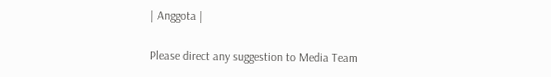| Anggota |

Please direct any suggestion to Media Team